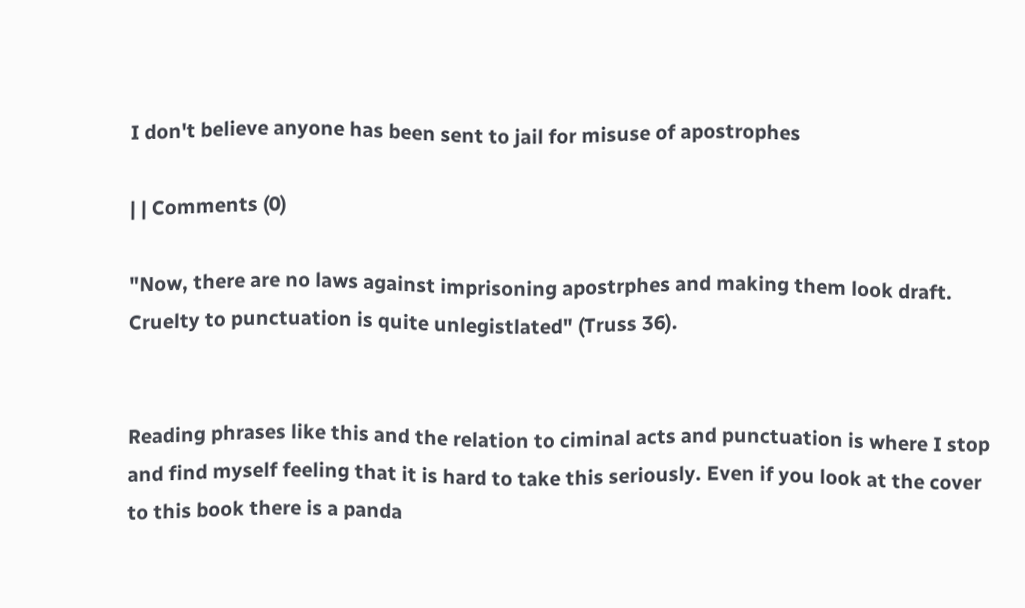I don't believe anyone has been sent to jail for misuse of apostrophes

| | Comments (0)

"Now, there are no laws against imprisoning apostrphes and making them look draft. Cruelty to punctuation is quite unlegistlated" (Truss 36).


Reading phrases like this and the relation to ciminal acts and punctuation is where I stop and find myself feeling that it is hard to take this seriously. Even if you look at the cover to this book there is a panda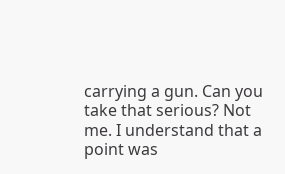carrying a gun. Can you take that serious? Not me. I understand that a point was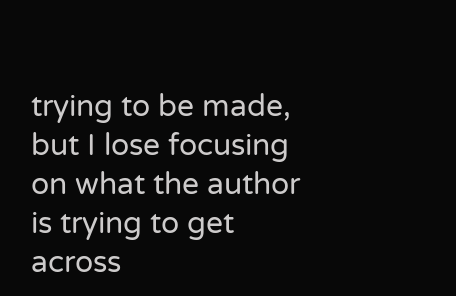trying to be made, but I lose focusing on what the author is trying to get across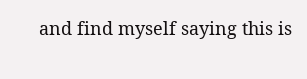and find myself saying this is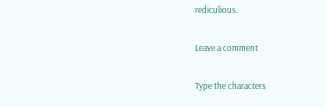rediculious.

Leave a comment

Type the characters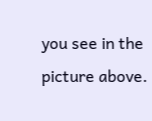you see in the picture above.